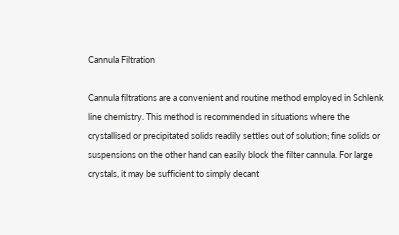Cannula Filtration

Cannula filtrations are a convenient and routine method employed in Schlenk line chemistry. This method is recommended in situations where the crystallised or precipitated solids readily settles out of solution; fine solids or suspensions on the other hand can easily block the filter cannula. For large crystals, it may be sufficient to simply decant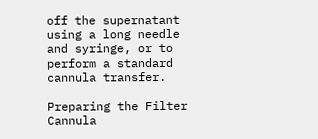off the supernatant using a long needle and syringe, or to perform a standard cannula transfer.

Preparing the Filter Cannula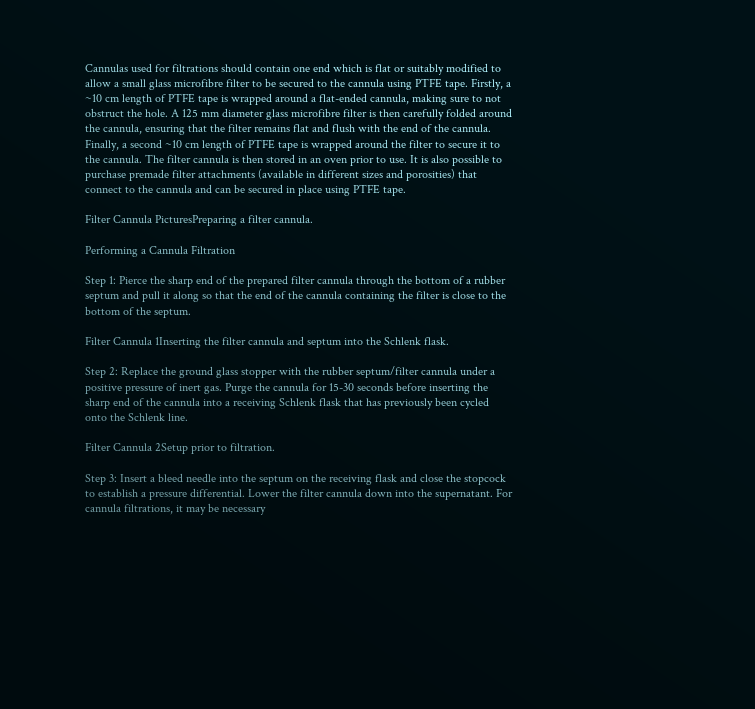Cannulas used for filtrations should contain one end which is flat or suitably modified to allow a small glass microfibre filter to be secured to the cannula using PTFE tape. Firstly, a ~10 cm length of PTFE tape is wrapped around a flat-ended cannula, making sure to not obstruct the hole. A 125 mm diameter glass microfibre filter is then carefully folded around the cannula, ensuring that the filter remains flat and flush with the end of the cannula. Finally, a second ~10 cm length of PTFE tape is wrapped around the filter to secure it to the cannula. The filter cannula is then stored in an oven prior to use. It is also possible to purchase premade filter attachments (available in different sizes and porosities) that connect to the cannula and can be secured in place using PTFE tape.

Filter Cannula PicturesPreparing a filter cannula.

Performing a Cannula Filtration

Step 1: Pierce the sharp end of the prepared filter cannula through the bottom of a rubber septum and pull it along so that the end of the cannula containing the filter is close to the bottom of the septum.

Filter Cannula 1Inserting the filter cannula and septum into the Schlenk flask.

Step 2: Replace the ground glass stopper with the rubber septum/filter cannula under a positive pressure of inert gas. Purge the cannula for 15-30 seconds before inserting the sharp end of the cannula into a receiving Schlenk flask that has previously been cycled onto the Schlenk line.

Filter Cannula 2Setup prior to filtration.

Step 3: Insert a bleed needle into the septum on the receiving flask and close the stopcock to establish a pressure differential. Lower the filter cannula down into the supernatant. For cannula filtrations, it may be necessary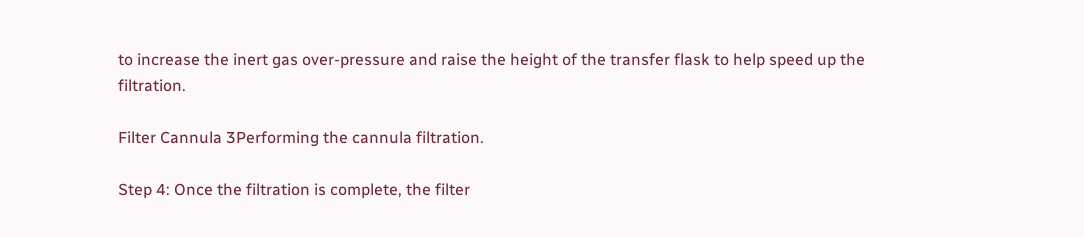to increase the inert gas over-pressure and raise the height of the transfer flask to help speed up the filtration.

Filter Cannula 3Performing the cannula filtration.

Step 4: Once the filtration is complete, the filter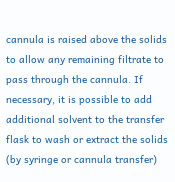cannula is raised above the solids to allow any remaining filtrate to pass through the cannula. If necessary, it is possible to add additional solvent to the transfer flask to wash or extract the solids (by syringe or cannula transfer)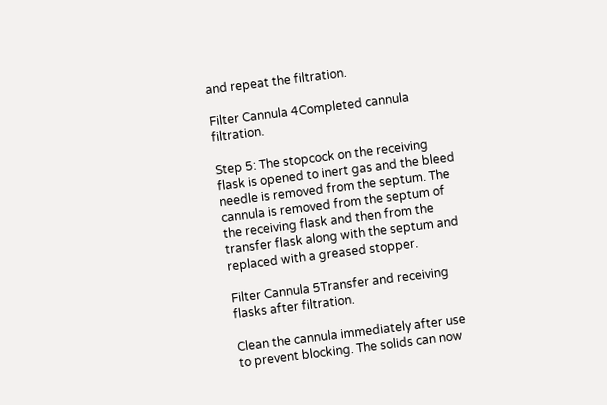and repeat the filtration.

Filter Cannula 4Completed cannula filtration.

Step 5: The stopcock on the receiving flask is opened to inert gas and the bleed needle is removed from the septum. The cannula is removed from the septum of the receiving flask and then from the transfer flask along with the septum and replaced with a greased stopper.

Filter Cannula 5Transfer and receiving flasks after filtration.

Clean the cannula immediately after use to prevent blocking. The solids can now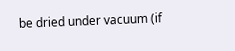be dried under vacuum (if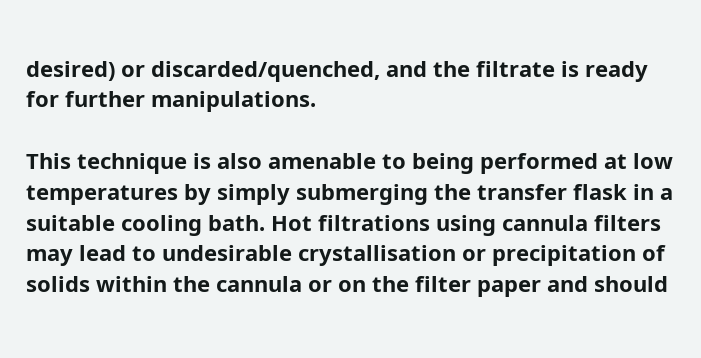desired) or discarded/quenched, and the filtrate is ready for further manipulations.

This technique is also amenable to being performed at low temperatures by simply submerging the transfer flask in a suitable cooling bath. Hot filtrations using cannula filters may lead to undesirable crystallisation or precipitation of solids within the cannula or on the filter paper and should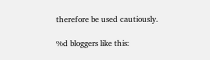therefore be used cautiously.

%d bloggers like this: